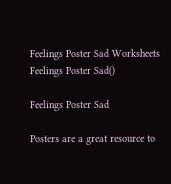Feelings Poster Sad Worksheets
Feelings Poster Sad()

Feelings Poster Sad

Posters are a great resource to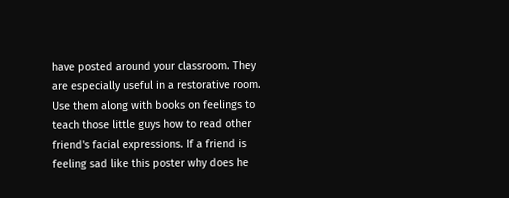have posted around your classroom. They are especially useful in a restorative room. Use them along with books on feelings to teach those little guys how to read other friend's facial expressions. If a friend is feeling sad like this poster why does he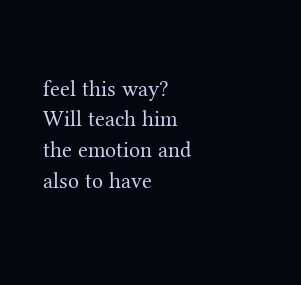feel this way? Will teach him the emotion and also to have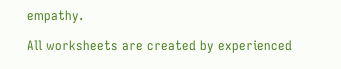empathy.

All worksheets are created by experienced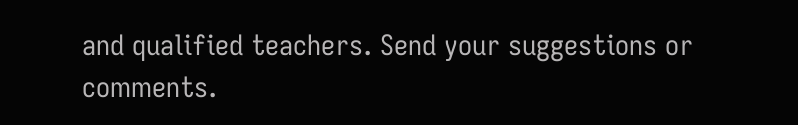and qualified teachers. Send your suggestions or comments.